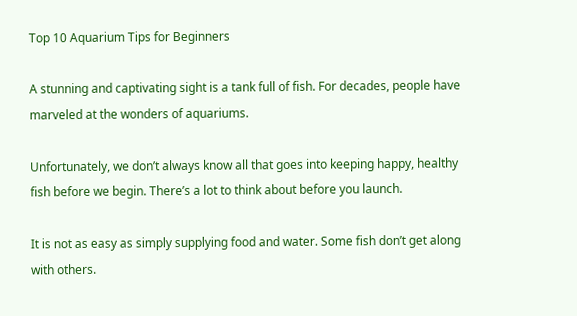Top 10 Aquarium Tips for Beginners

A stunning and captivating sight is a tank full of fish. For decades, people have marveled at the wonders of aquariums.

Unfortunately, we don’t always know all that goes into keeping happy, healthy fish before we begin. There’s a lot to think about before you launch.

It is not as easy as simply supplying food and water. Some fish don’t get along with others.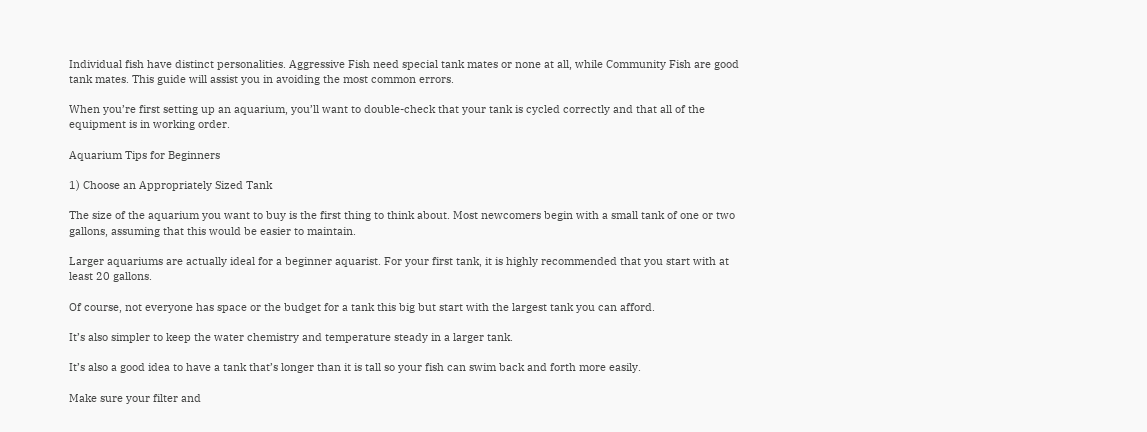Individual fish have distinct personalities. Aggressive Fish need special tank mates or none at all, while Community Fish are good tank mates. This guide will assist you in avoiding the most common errors.

When you’re first setting up an aquarium, you’ll want to double-check that your tank is cycled correctly and that all of the equipment is in working order.

Aquarium Tips for Beginners

1) Choose an Appropriately Sized Tank

The size of the aquarium you want to buy is the first thing to think about. Most newcomers begin with a small tank of one or two gallons, assuming that this would be easier to maintain.

Larger aquariums are actually ideal for a beginner aquarist. For your first tank, it is highly recommended that you start with at least 20 gallons.

Of course, not everyone has space or the budget for a tank this big but start with the largest tank you can afford.

It’s also simpler to keep the water chemistry and temperature steady in a larger tank.

It’s also a good idea to have a tank that’s longer than it is tall so your fish can swim back and forth more easily.

Make sure your filter and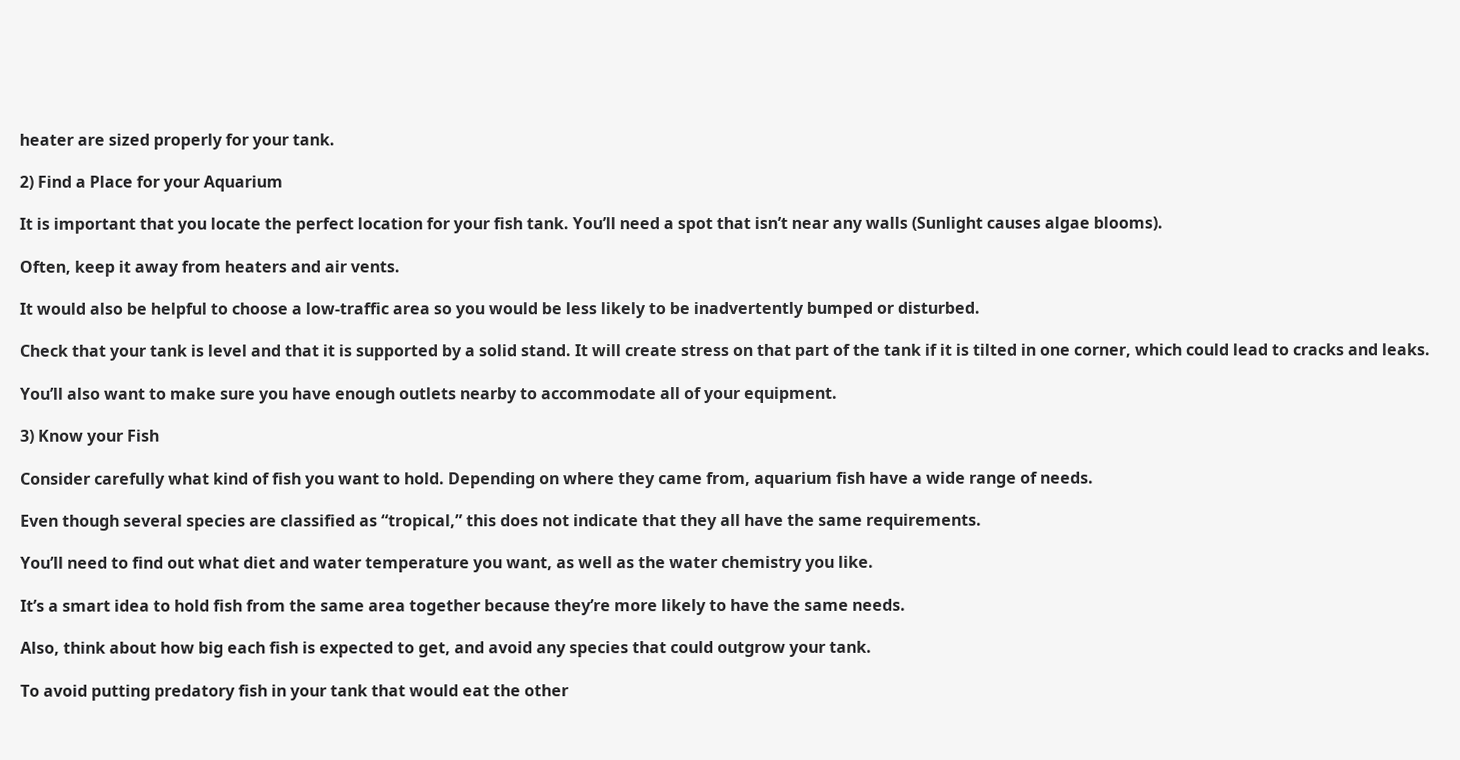heater are sized properly for your tank.

2) Find a Place for your Aquarium

It is important that you locate the perfect location for your fish tank. You’ll need a spot that isn’t near any walls (Sunlight causes algae blooms).

Often, keep it away from heaters and air vents.

It would also be helpful to choose a low-traffic area so you would be less likely to be inadvertently bumped or disturbed.

Check that your tank is level and that it is supported by a solid stand. It will create stress on that part of the tank if it is tilted in one corner, which could lead to cracks and leaks.

You’ll also want to make sure you have enough outlets nearby to accommodate all of your equipment.

3) Know your Fish

Consider carefully what kind of fish you want to hold. Depending on where they came from, aquarium fish have a wide range of needs.

Even though several species are classified as “tropical,” this does not indicate that they all have the same requirements.

You’ll need to find out what diet and water temperature you want, as well as the water chemistry you like.

It’s a smart idea to hold fish from the same area together because they’re more likely to have the same needs.

Also, think about how big each fish is expected to get, and avoid any species that could outgrow your tank.

To avoid putting predatory fish in your tank that would eat the other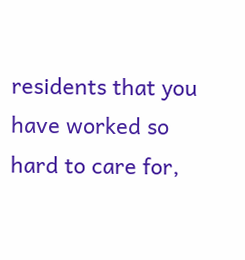residents that you have worked so hard to care for,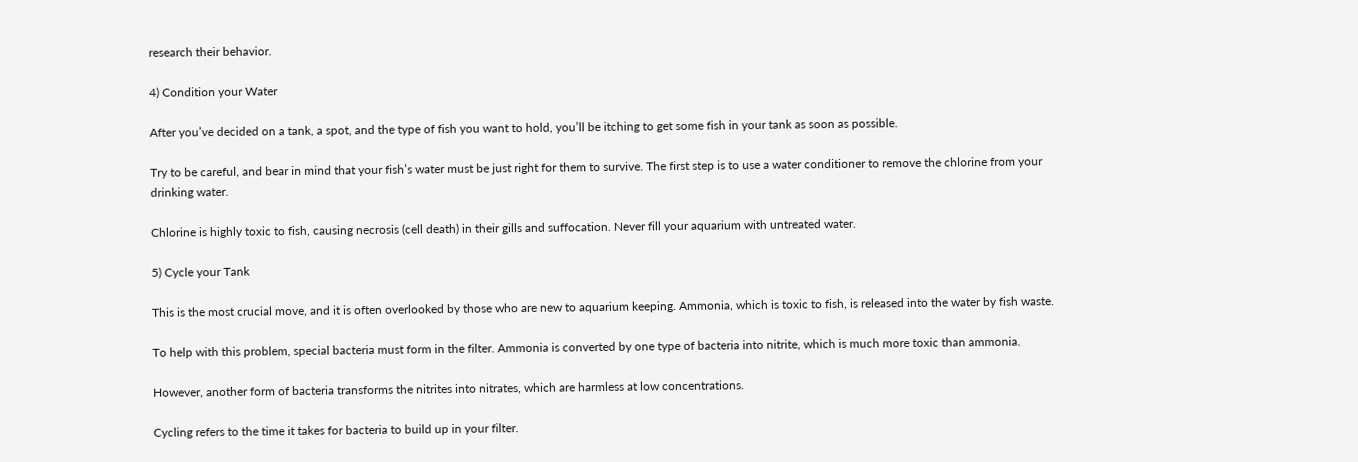research their behavior.

4) Condition your Water

After you’ve decided on a tank, a spot, and the type of fish you want to hold, you’ll be itching to get some fish in your tank as soon as possible.

Try to be careful, and bear in mind that your fish’s water must be just right for them to survive. The first step is to use a water conditioner to remove the chlorine from your drinking water.

Chlorine is highly toxic to fish, causing necrosis (cell death) in their gills and suffocation. Never fill your aquarium with untreated water.

5) Cycle your Tank

This is the most crucial move, and it is often overlooked by those who are new to aquarium keeping. Ammonia, which is toxic to fish, is released into the water by fish waste.

To help with this problem, special bacteria must form in the filter. Ammonia is converted by one type of bacteria into nitrite, which is much more toxic than ammonia.

However, another form of bacteria transforms the nitrites into nitrates, which are harmless at low concentrations.

Cycling refers to the time it takes for bacteria to build up in your filter.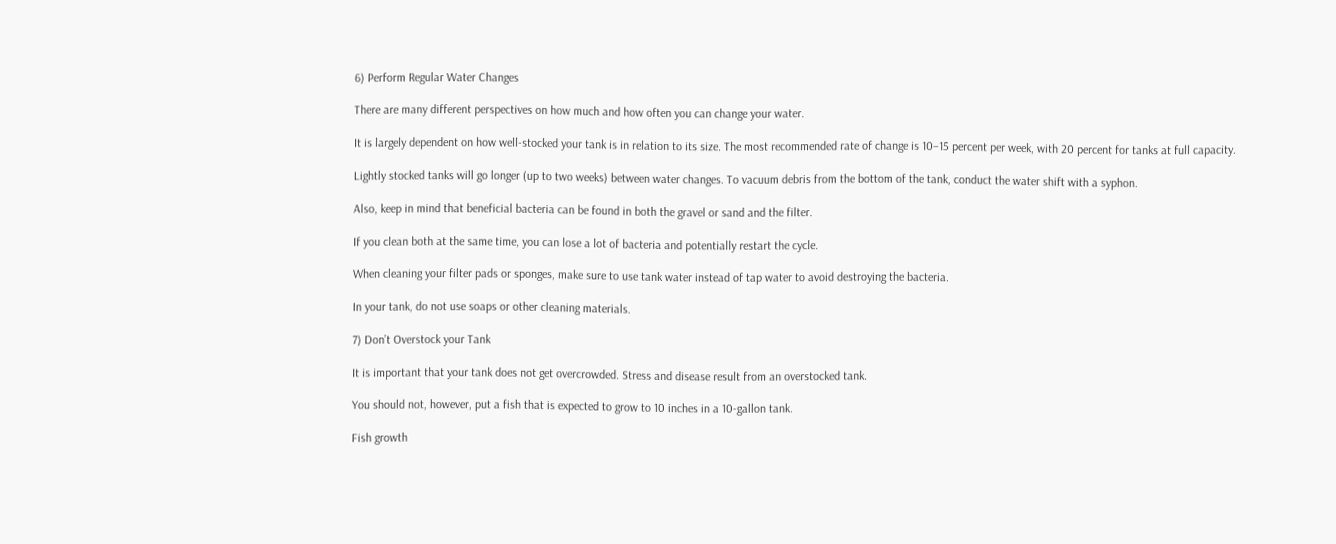6) Perform Regular Water Changes

There are many different perspectives on how much and how often you can change your water.

It is largely dependent on how well-stocked your tank is in relation to its size. The most recommended rate of change is 10–15 percent per week, with 20 percent for tanks at full capacity.

Lightly stocked tanks will go longer (up to two weeks) between water changes. To vacuum debris from the bottom of the tank, conduct the water shift with a syphon.

Also, keep in mind that beneficial bacteria can be found in both the gravel or sand and the filter.

If you clean both at the same time, you can lose a lot of bacteria and potentially restart the cycle.

When cleaning your filter pads or sponges, make sure to use tank water instead of tap water to avoid destroying the bacteria.

In your tank, do not use soaps or other cleaning materials.

7) Don’t Overstock your Tank

It is important that your tank does not get overcrowded. Stress and disease result from an overstocked tank.

You should not, however, put a fish that is expected to grow to 10 inches in a 10-gallon tank.

Fish growth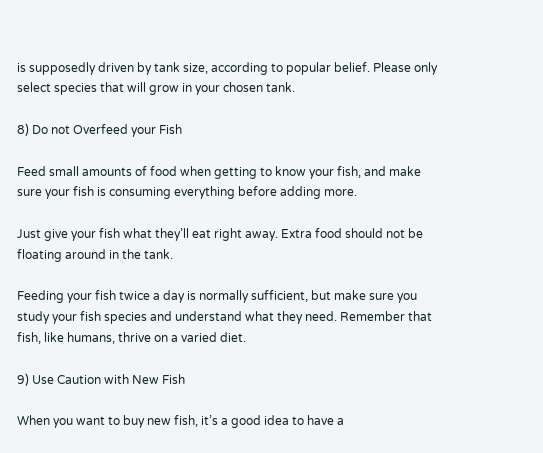is supposedly driven by tank size, according to popular belief. Please only select species that will grow in your chosen tank.

8) Do not Overfeed your Fish

Feed small amounts of food when getting to know your fish, and make sure your fish is consuming everything before adding more.

Just give your fish what they’ll eat right away. Extra food should not be floating around in the tank.

Feeding your fish twice a day is normally sufficient, but make sure you study your fish species and understand what they need. Remember that fish, like humans, thrive on a varied diet.

9) Use Caution with New Fish

When you want to buy new fish, it’s a good idea to have a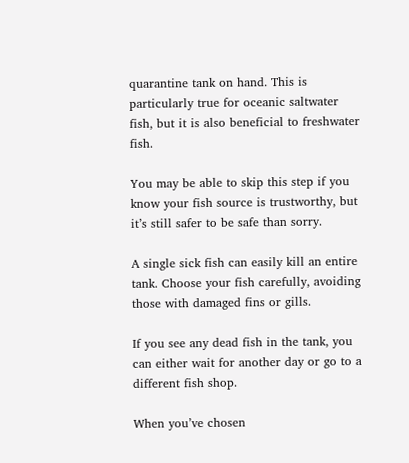quarantine tank on hand. This is particularly true for oceanic saltwater fish, but it is also beneficial to freshwater fish.

You may be able to skip this step if you know your fish source is trustworthy, but it’s still safer to be safe than sorry.

A single sick fish can easily kill an entire tank. Choose your fish carefully, avoiding those with damaged fins or gills.

If you see any dead fish in the tank, you can either wait for another day or go to a different fish shop.

When you’ve chosen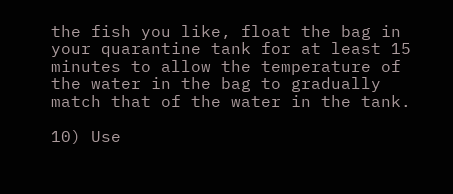the fish you like, float the bag in your quarantine tank for at least 15 minutes to allow the temperature of the water in the bag to gradually match that of the water in the tank.

10) Use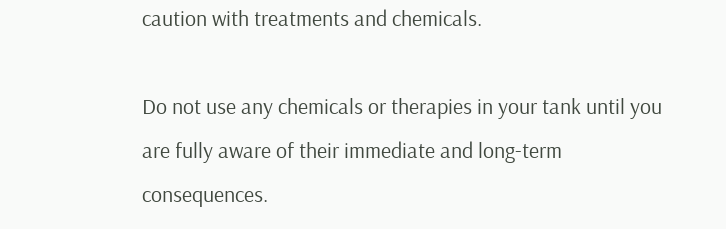caution with treatments and chemicals.

Do not use any chemicals or therapies in your tank until you are fully aware of their immediate and long-term consequences.